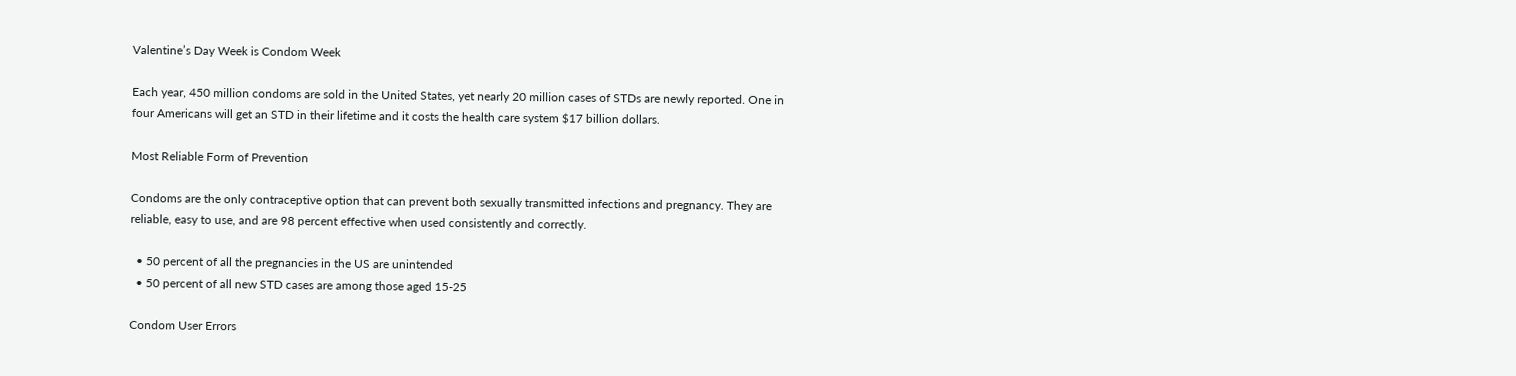Valentine’s Day Week is Condom Week

Each year, 450 million condoms are sold in the United States, yet nearly 20 million cases of STDs are newly reported. One in four Americans will get an STD in their lifetime and it costs the health care system $17 billion dollars.

Most Reliable Form of Prevention

Condoms are the only contraceptive option that can prevent both sexually transmitted infections and pregnancy. They are reliable, easy to use, and are 98 percent effective when used consistently and correctly.

  • 50 percent of all the pregnancies in the US are unintended
  • 50 percent of all new STD cases are among those aged 15-25

Condom User Errors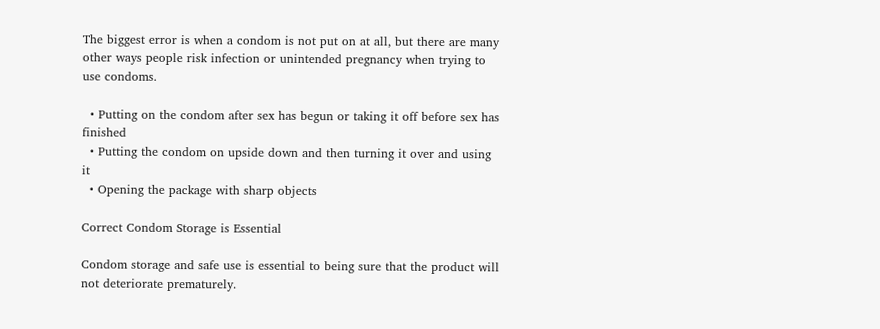The biggest error is when a condom is not put on at all, but there are many other ways people risk infection or unintended pregnancy when trying to use condoms.

  • Putting on the condom after sex has begun or taking it off before sex has finished
  • Putting the condom on upside down and then turning it over and using it
  • Opening the package with sharp objects

Correct Condom Storage is Essential

Condom storage and safe use is essential to being sure that the product will not deteriorate prematurely.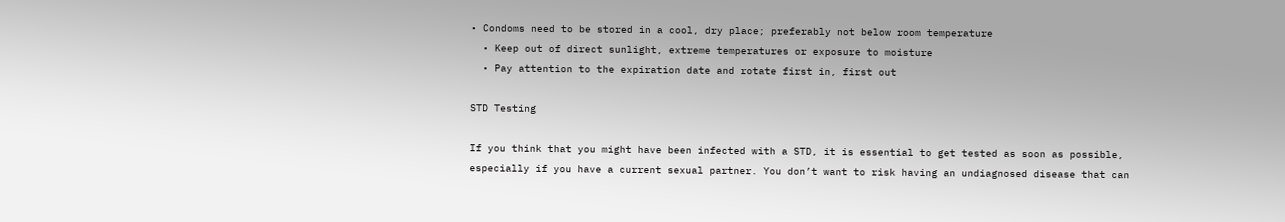• Condoms need to be stored in a cool, dry place; preferably not below room temperature
  • Keep out of direct sunlight, extreme temperatures or exposure to moisture
  • Pay attention to the expiration date and rotate first in, first out

STD Testing

If you think that you might have been infected with a STD, it is essential to get tested as soon as possible, especially if you have a current sexual partner. You don’t want to risk having an undiagnosed disease that can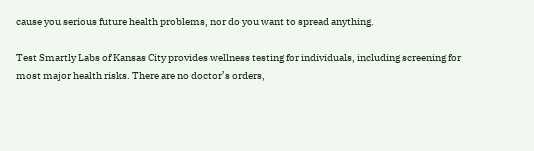cause you serious future health problems, nor do you want to spread anything.

Test Smartly Labs of Kansas City provides wellness testing for individuals, including screening for most major health risks. There are no doctor’s orders,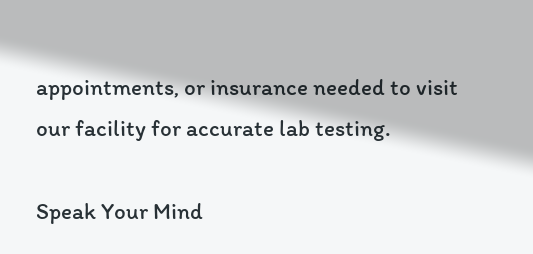appointments, or insurance needed to visit our facility for accurate lab testing.

Speak Your Mind